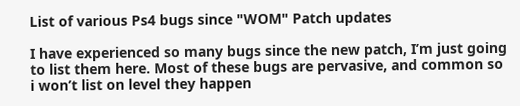List of various Ps4 bugs since "WOM" Patch updates

I have experienced so many bugs since the new patch, I’m just going to list them here. Most of these bugs are pervasive, and common so i won’t list on level they happen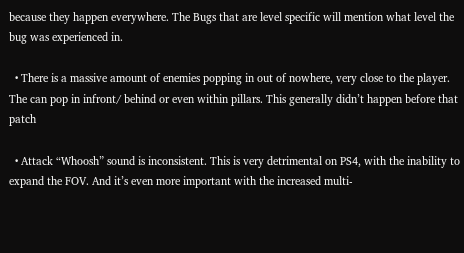because they happen everywhere. The Bugs that are level specific will mention what level the bug was experienced in.

  • There is a massive amount of enemies popping in out of nowhere, very close to the player. The can pop in infront/ behind or even within pillars. This generally didn’t happen before that patch

  • Attack “Whoosh” sound is inconsistent. This is very detrimental on PS4, with the inability to expand the FOV. And it’s even more important with the increased multi-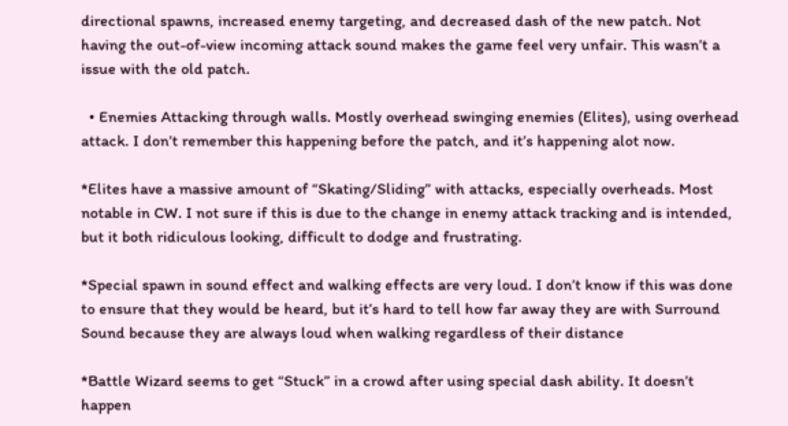directional spawns, increased enemy targeting, and decreased dash of the new patch. Not having the out-of-view incoming attack sound makes the game feel very unfair. This wasn’t a issue with the old patch.

  • Enemies Attacking through walls. Mostly overhead swinging enemies (Elites), using overhead attack. I don’t remember this happening before the patch, and it’s happening alot now.

*Elites have a massive amount of “Skating/Sliding” with attacks, especially overheads. Most notable in CW. I not sure if this is due to the change in enemy attack tracking and is intended, but it both ridiculous looking, difficult to dodge and frustrating.

*Special spawn in sound effect and walking effects are very loud. I don’t know if this was done to ensure that they would be heard, but it’s hard to tell how far away they are with Surround Sound because they are always loud when walking regardless of their distance

*Battle Wizard seems to get “Stuck” in a crowd after using special dash ability. It doesn’t happen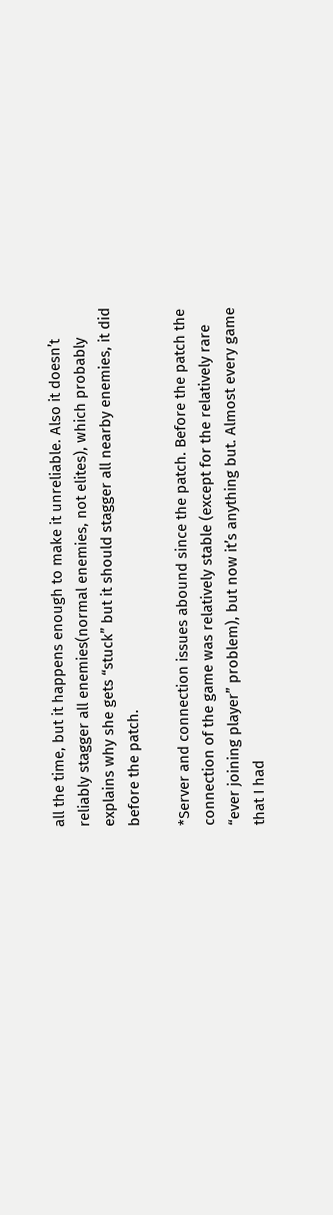all the time, but it happens enough to make it unreliable. Also it doesn’t reliably stagger all enemies(normal enemies, not elites), which probably explains why she gets “stuck” but it should stagger all nearby enemies, it did before the patch.

*Server and connection issues abound since the patch. Before the patch the connection of the game was relatively stable (except for the relatively rare “ever joining player” problem), but now it’s anything but. Almost every game that I had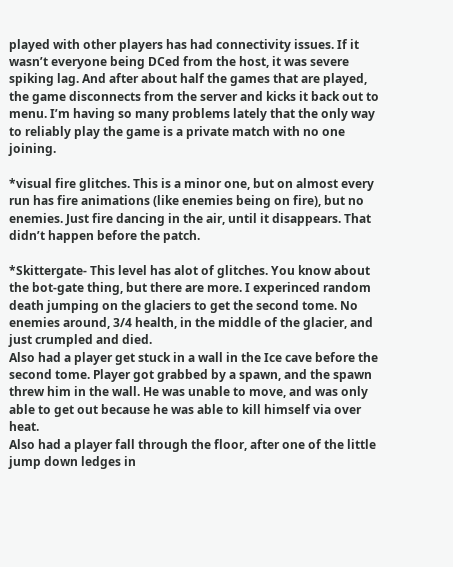played with other players has had connectivity issues. If it wasn’t everyone being DCed from the host, it was severe spiking lag. And after about half the games that are played, the game disconnects from the server and kicks it back out to menu. I’m having so many problems lately that the only way to reliably play the game is a private match with no one joining.

*visual fire glitches. This is a minor one, but on almost every run has fire animations (like enemies being on fire), but no enemies. Just fire dancing in the air, until it disappears. That didn’t happen before the patch.

*Skittergate- This level has alot of glitches. You know about the bot-gate thing, but there are more. I experinced random death jumping on the glaciers to get the second tome. No enemies around, 3/4 health, in the middle of the glacier, and just crumpled and died.
Also had a player get stuck in a wall in the Ice cave before the second tome. Player got grabbed by a spawn, and the spawn threw him in the wall. He was unable to move, and was only able to get out because he was able to kill himself via over heat.
Also had a player fall through the floor, after one of the little jump down ledges in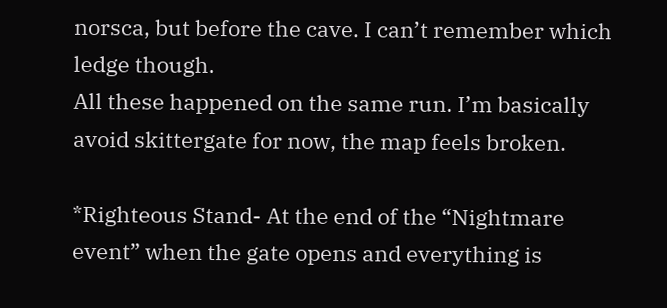norsca, but before the cave. I can’t remember which ledge though.
All these happened on the same run. I’m basically avoid skittergate for now, the map feels broken.

*Righteous Stand- At the end of the “Nightmare event” when the gate opens and everything is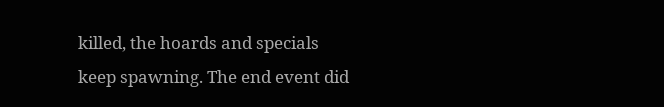killed, the hoards and specials keep spawning. The end event did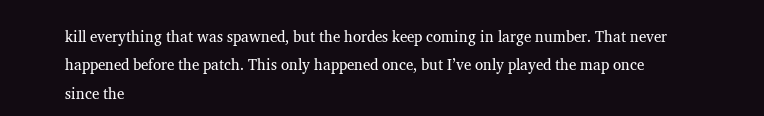kill everything that was spawned, but the hordes keep coming in large number. That never happened before the patch. This only happened once, but I’ve only played the map once since the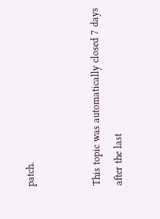patch.


This topic was automatically closed 7 days after the last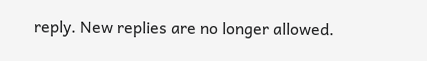reply. New replies are no longer allowed.